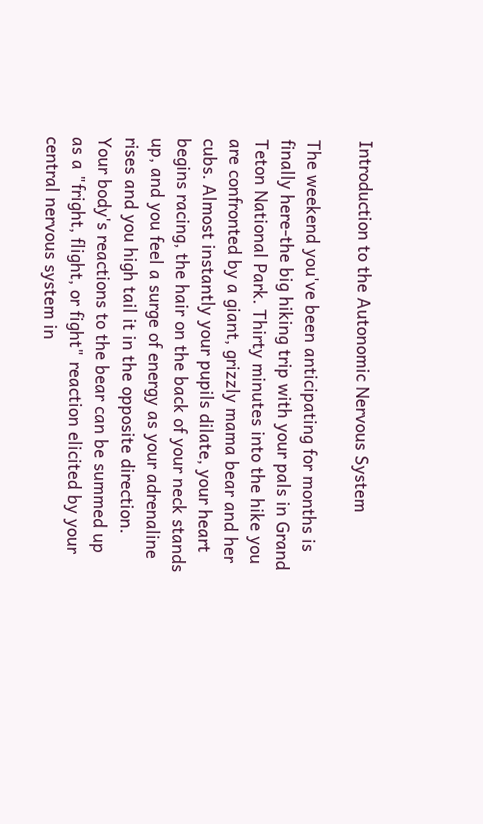Introduction to the Autonomic Nervous System

The weekend you've been anticipating for months is finally here-the big hiking trip with your pals in Grand Teton National Park. Thirty minutes into the hike you are confronted by a giant, grizzly mama bear and her cubs. Almost instantly your pupils dilate, your heart begins racing, the hair on the back of your neck stands up, and you feel a surge of energy as your adrenaline rises and you high tail it in the opposite direction. Your body's reactions to the bear can be summed up as a "fright, flight, or fight" reaction elicited by your central nervous system in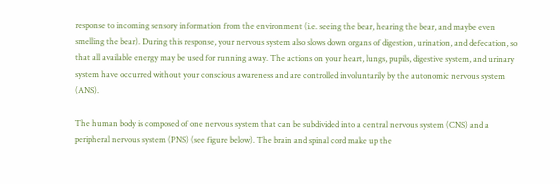response to incoming sensory information from the environment (i.e. seeing the bear, hearing the bear, and maybe even smelling the bear). During this response, your nervous system also slows down organs of digestion, urination, and defecation, so that all available energy may be used for running away. The actions on your heart, lungs, pupils, digestive system, and urinary system have occurred without your conscious awareness and are controlled involuntarily by the autonomic nervous system (ANS).

The human body is composed of one nervous system that can be subdivided into a central nervous system (CNS) and a peripheral nervous system (PNS) (see figure below). The brain and spinal cord make up the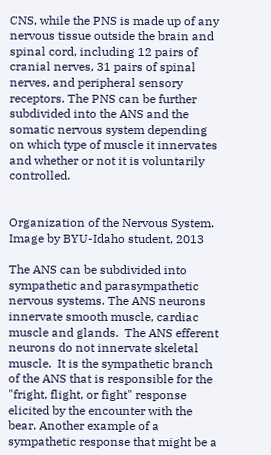CNS, while the PNS is made up of any nervous tissue outside the brain and spinal cord, including 12 pairs of cranial nerves, 31 pairs of spinal nerves, and peripheral sensory receptors. The PNS can be further subdivided into the ANS and the somatic nervous system depending on which type of muscle it innervates and whether or not it is voluntarily controlled.


Organization of the Nervous System. Image by BYU-Idaho student, 2013

The ANS can be subdivided into sympathetic and parasympathetic nervous systems. The ANS neurons innervate smooth muscle, cardiac muscle and glands.  The ANS efferent neurons do not innervate skeletal muscle.  It is the sympathetic branch of the ANS that is responsible for the "fright, flight, or fight" response elicited by the encounter with the bear. Another example of a sympathetic response that might be a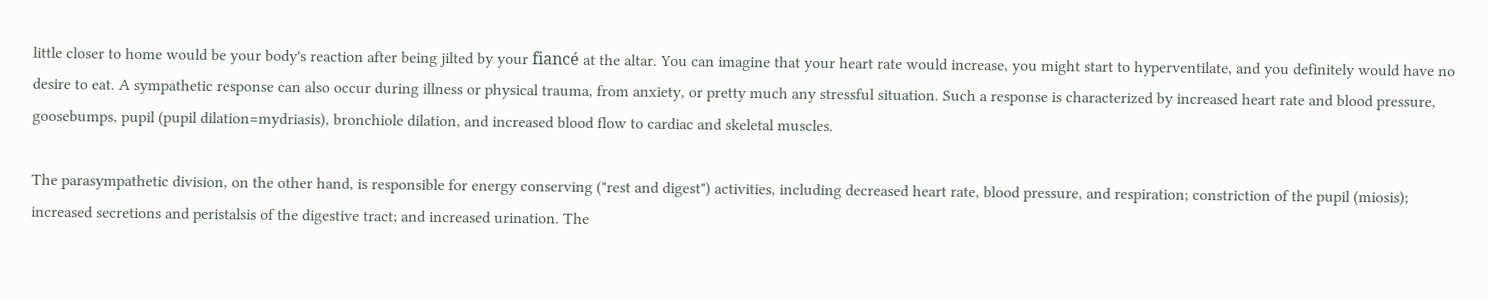little closer to home would be your body's reaction after being jilted by your fiancé at the altar. You can imagine that your heart rate would increase, you might start to hyperventilate, and you definitely would have no desire to eat. A sympathetic response can also occur during illness or physical trauma, from anxiety, or pretty much any stressful situation. Such a response is characterized by increased heart rate and blood pressure, goosebumps, pupil (pupil dilation=mydriasis), bronchiole dilation, and increased blood flow to cardiac and skeletal muscles.

The parasympathetic division, on the other hand, is responsible for energy conserving ("rest and digest") activities, including decreased heart rate, blood pressure, and respiration; constriction of the pupil (miosis); increased secretions and peristalsis of the digestive tract; and increased urination. The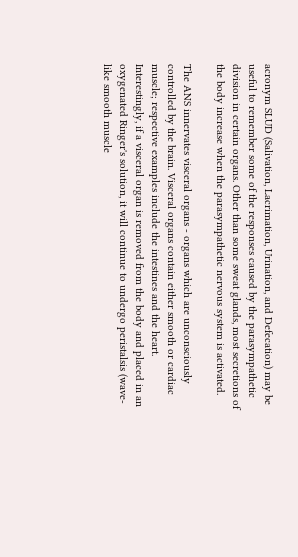acronym SLUD (Salivation, Lacrimation, Urination, and Defecation) may be useful to remember some of the responses caused by the parasympathetic division in certain organs. Other than some sweat glands, most secretions of the body increase when the parasympathetic nervous system is activated.

The ANS innervates visceral organs - organs which are unconsciously controlled by the brain. Visceral organs contain either smooth or cardiac muscle; respective examples include the intestines and the heart. Interestingly, if a visceral organ is removed from the body and placed in an oxygenated Ringer's solution, it will continue to undergo peristalsis (wave-like smooth muscle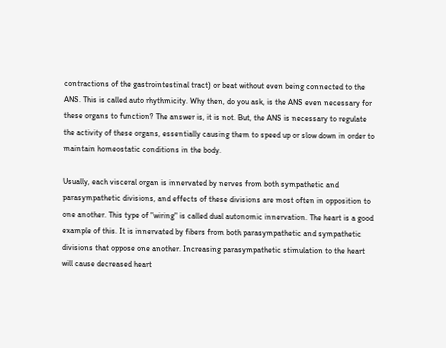contractions of the gastrointestinal tract) or beat without even being connected to the ANS. This is called auto rhythmicity. Why then, do you ask, is the ANS even necessary for these organs to function? The answer is, it is not. But, the ANS is necessary to regulate the activity of these organs, essentially causing them to speed up or slow down in order to maintain homeostatic conditions in the body.

Usually, each visceral organ is innervated by nerves from both sympathetic and parasympathetic divisions, and effects of these divisions are most often in opposition to one another. This type of "wiring" is called dual autonomic innervation. The heart is a good example of this. It is innervated by fibers from both parasympathetic and sympathetic divisions that oppose one another. Increasing parasympathetic stimulation to the heart will cause decreased heart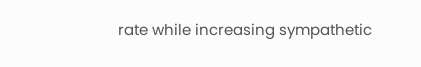rate while increasing sympathetic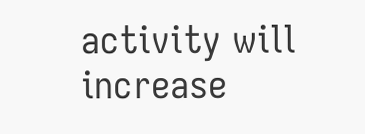activity will increase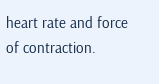heart rate and force of contraction.